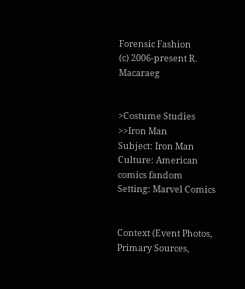Forensic Fashion
(c) 2006-present R. Macaraeg


>Costume Studies
>>Iron Man
Subject: Iron Man
Culture: American comics fandom
Setting: Marvel Comics


Context (Event Photos, Primary Sources,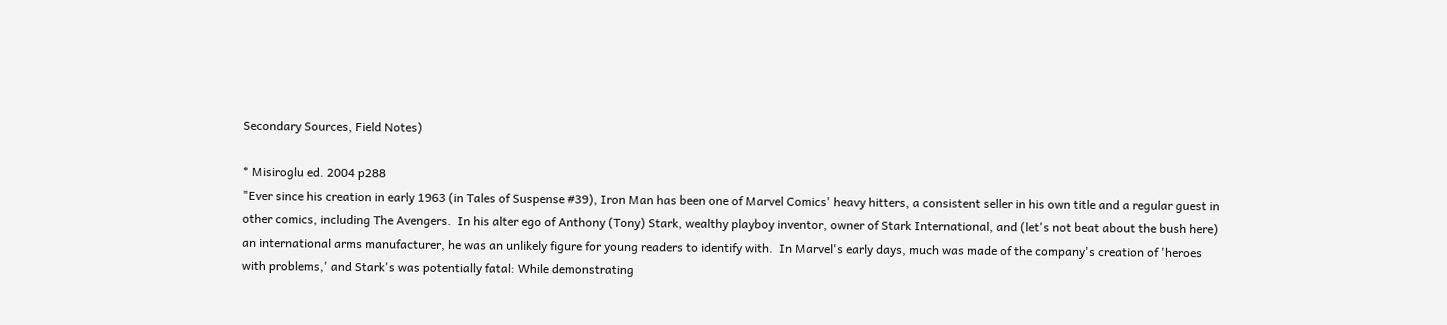Secondary Sources, Field Notes)

* Misiroglu ed. 2004 p288
"Ever since his creation in early 1963 (in Tales of Suspense #39), Iron Man has been one of Marvel Comics' heavy hitters, a consistent seller in his own title and a regular guest in other comics, including The Avengers.  In his alter ego of Anthony (Tony) Stark, wealthy playboy inventor, owner of Stark International, and (let's not beat about the bush here) an international arms manufacturer, he was an unlikely figure for young readers to identify with.  In Marvel's early days, much was made of the company's creation of 'heroes with problems,' and Stark's was potentially fatal: While demonstrating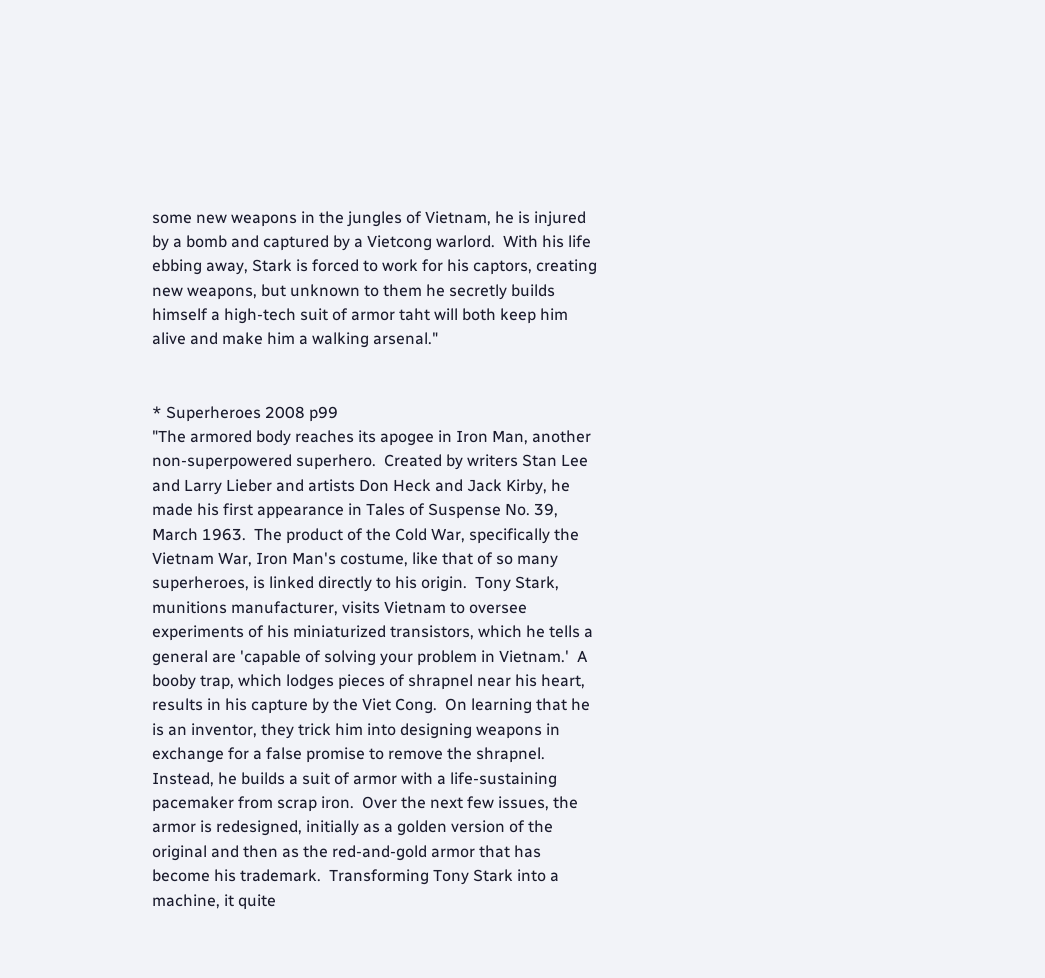some new weapons in the jungles of Vietnam, he is injured by a bomb and captured by a Vietcong warlord.  With his life ebbing away, Stark is forced to work for his captors, creating new weapons, but unknown to them he secretly builds himself a high-tech suit of armor taht will both keep him alive and make him a walking arsenal."


* Superheroes 2008 p99
"The armored body reaches its apogee in Iron Man, another non-superpowered superhero.  Created by writers Stan Lee and Larry Lieber and artists Don Heck and Jack Kirby, he made his first appearance in Tales of Suspense No. 39, March 1963.  The product of the Cold War, specifically the Vietnam War, Iron Man's costume, like that of so many superheroes, is linked directly to his origin.  Tony Stark, munitions manufacturer, visits Vietnam to oversee experiments of his miniaturized transistors, which he tells a general are 'capable of solving your problem in Vietnam.'  A booby trap, which lodges pieces of shrapnel near his heart, results in his capture by the Viet Cong.  On learning that he is an inventor, they trick him into designing weapons in exchange for a false promise to remove the shrapnel.  Instead, he builds a suit of armor with a life-sustaining pacemaker from scrap iron.  Over the next few issues, the armor is redesigned, initially as a golden version of the original and then as the red-and-gold armor that has become his trademark.  Transforming Tony Stark into a machine, it quite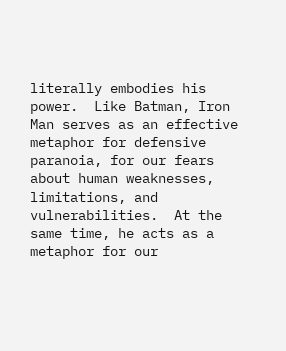literally embodies his power.  Like Batman, Iron Man serves as an effective metaphor for defensive paranoia, for our fears about human weaknesses, limitations, and vulnerabilities.  At the same time, he acts as a metaphor for our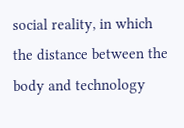social reality, in which the distance between the body and technology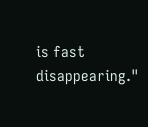is fast disappearing."